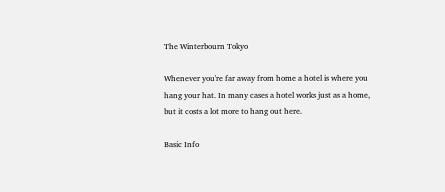The Winterbourn Tokyo

Whenever you're far away from home a hotel is where you hang your hat. In many cases a hotel works just as a home, but it costs a lot more to hang out here.

Basic Info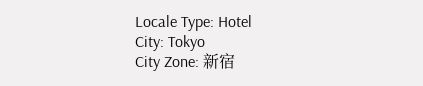Locale Type: Hotel
City: Tokyo
City Zone: 新宿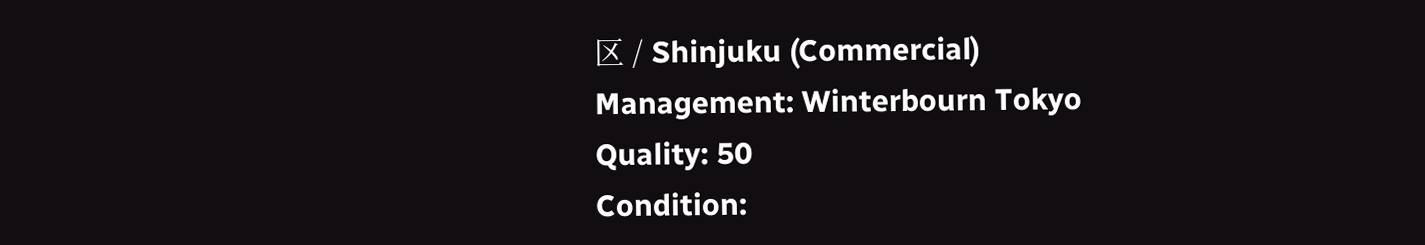区 / Shinjuku (Commercial)
Management: Winterbourn Tokyo
Quality: 50
Condition: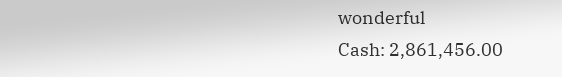wonderful
Cash: 2,861,456.00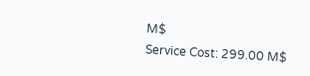M$
Service Cost: 299.00 M$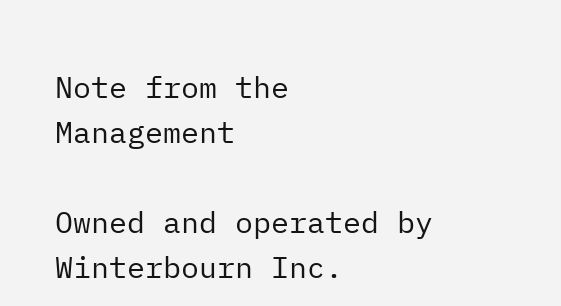Note from the Management

Owned and operated by Winterbourn Inc.